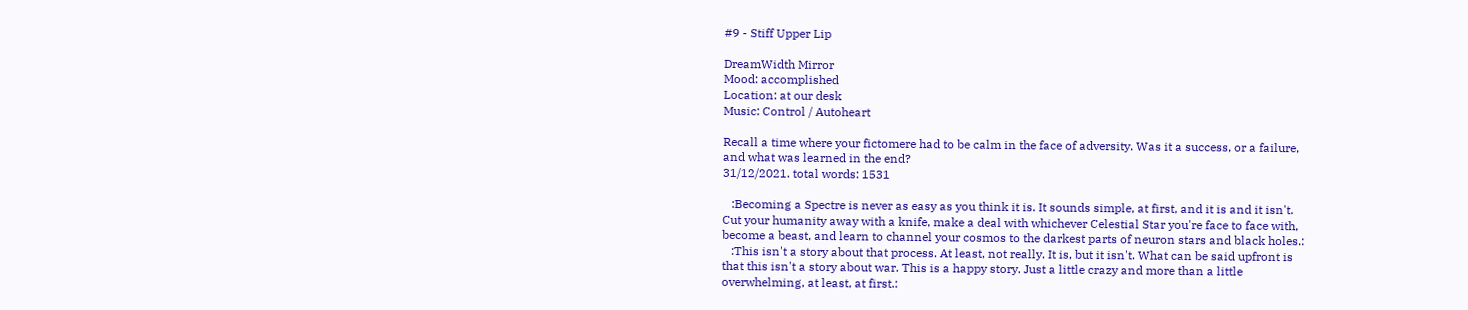#9 - Stiff Upper Lip

DreamWidth Mirror
Mood: accomplished
Location: at our desk
Music: Control / Autoheart

Recall a time where your fictomere had to be calm in the face of adversity. Was it a success, or a failure, and what was learned in the end?
31/12/2021. total words: 1531

   :Becoming a Spectre is never as easy as you think it is. It sounds simple, at first, and it is and it isn't. Cut your humanity away with a knife, make a deal with whichever Celestial Star you're face to face with, become a beast, and learn to channel your cosmos to the darkest parts of neuron stars and black holes.:
   :This isn't a story about that process. At least, not really. It is, but it isn't. What can be said upfront is that this isn't a story about war. This is a happy story. Just a little crazy and more than a little overwhelming, at least, at first.: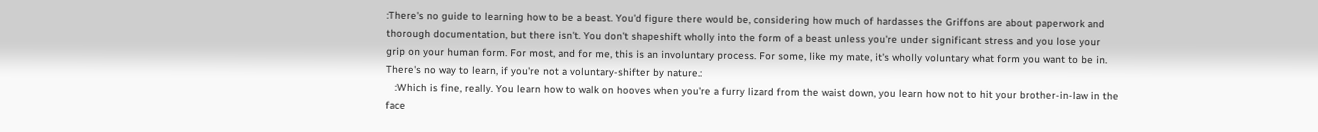:There's no guide to learning how to be a beast. You'd figure there would be, considering how much of hardasses the Griffons are about paperwork and thorough documentation, but there isn't. You don't shapeshift wholly into the form of a beast unless you're under significant stress and you lose your grip on your human form. For most, and for me, this is an involuntary process. For some, like my mate, it's wholly voluntary what form you want to be in. There's no way to learn, if you're not a voluntary-shifter by nature.:
   :Which is fine, really. You learn how to walk on hooves when you're a furry lizard from the waist down, you learn how not to hit your brother-in-law in the face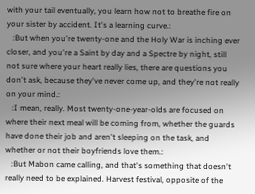with your tail eventually, you learn how not to breathe fire on your sister by accident. It's a learning curve.:
   :But when you're twenty-one and the Holy War is inching ever closer, and you're a Saint by day and a Spectre by night, still not sure where your heart really lies, there are questions you don't ask, because they've never come up, and they're not really on your mind.:
   :I mean, really. Most twenty-one-year-olds are focused on where their next meal will be coming from, whether the guards have done their job and aren't sleeping on the task, and whether or not their boyfriends love them.:
   :But Mabon came calling, and that's something that doesn't really need to be explained. Harvest festival, opposite of the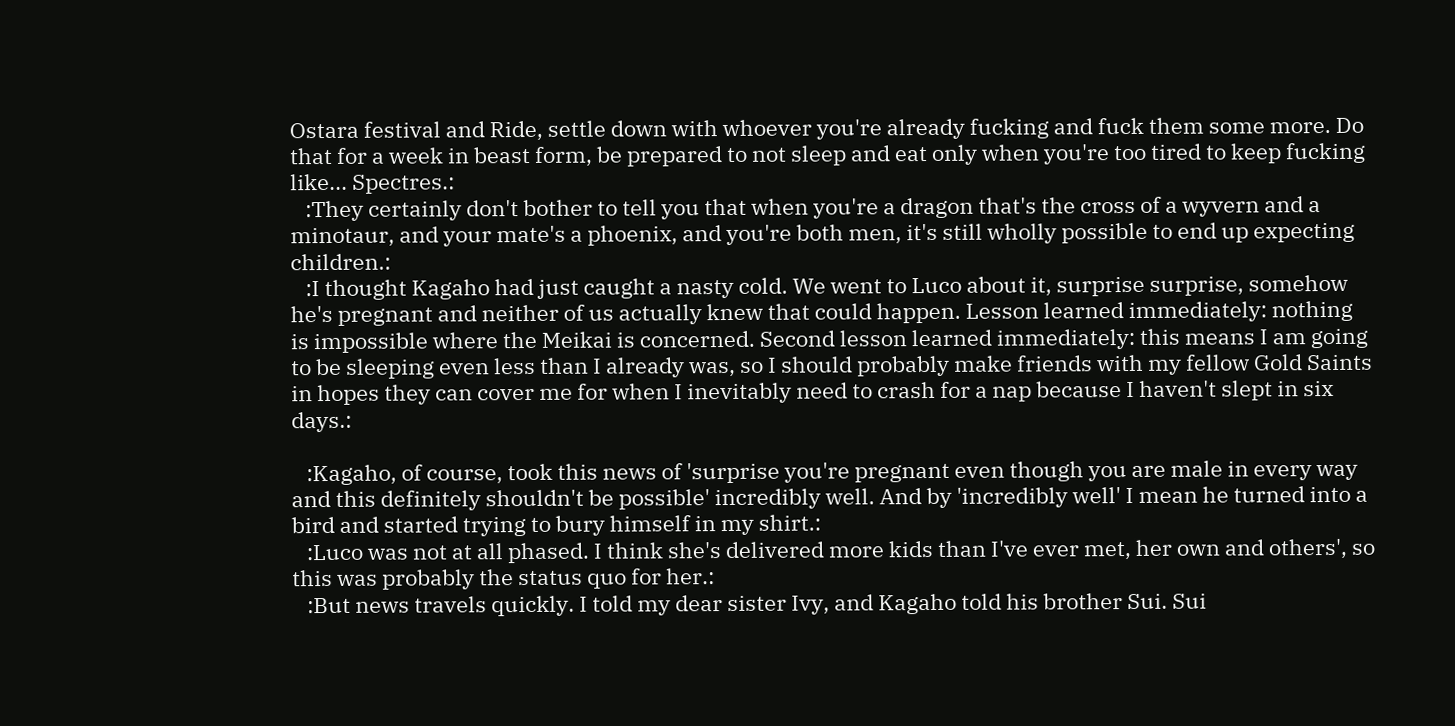Ostara festival and Ride, settle down with whoever you're already fucking and fuck them some more. Do that for a week in beast form, be prepared to not sleep and eat only when you're too tired to keep fucking like... Spectres.:
   :They certainly don't bother to tell you that when you're a dragon that's the cross of a wyvern and a minotaur, and your mate's a phoenix, and you're both men, it's still wholly possible to end up expecting children.:
   :I thought Kagaho had just caught a nasty cold. We went to Luco about it, surprise surprise, somehow he's pregnant and neither of us actually knew that could happen. Lesson learned immediately: nothing is impossible where the Meikai is concerned. Second lesson learned immediately: this means I am going to be sleeping even less than I already was, so I should probably make friends with my fellow Gold Saints in hopes they can cover me for when I inevitably need to crash for a nap because I haven't slept in six days.:

   :Kagaho, of course, took this news of 'surprise you're pregnant even though you are male in every way and this definitely shouldn't be possible' incredibly well. And by 'incredibly well' I mean he turned into a bird and started trying to bury himself in my shirt.:
   :Luco was not at all phased. I think she's delivered more kids than I've ever met, her own and others', so this was probably the status quo for her.:
   :But news travels quickly. I told my dear sister Ivy, and Kagaho told his brother Sui. Sui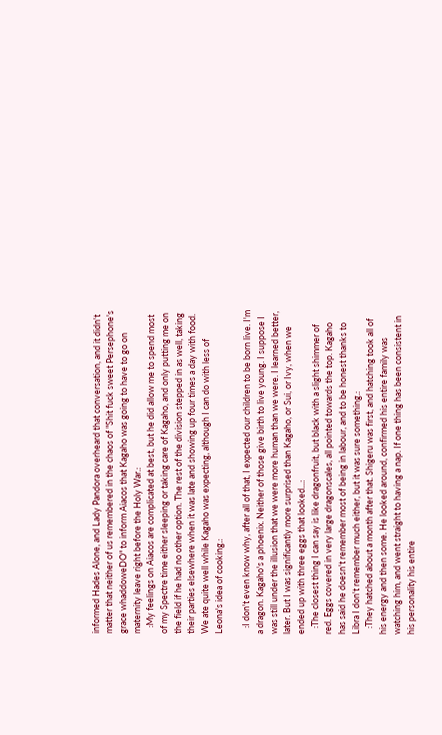informed Hades Alone, and Lady Pandora overheard that conversation, and it didn't matter that neither of us remembered in the chaos of "Shit fuck sweet Persephone's grace whaddoweDO" to inform Aiacos that Kagaho was going to have to go on maternity leave right before the Holy War.:
   :My feelings on Aiacos are complicated at best, but he did allow me to spend most of my Spectre time either sleeping or taking care of Kagaho, and only putting me on the field if he had no other option. The rest of the division stepped in as well, taking their parties elsewhere when it was late and showing up four times a day with food. We ate quite well while Kagaho was expecting, although I can do with less of Leona's idea of cooking.:

   :I don't even know why, after all of that, I expected our children to be born live. I'm a dragon. Kagaho's a phoenix. Neither of those give birth to live young. I suppose I was still under the illusion that we were more human than we were. I learned better, later. But I was significantly more surprised than Kagaho, or Sui, or Ivy, when we ended up with three eggs that looked...:
   :The closest thing I can say is like dragonfruit, but black with a slight shimmer of red. Eggs covered in very large dragonscales, all pointed towards the top. Kagaho has said he doesn't remember most of being in labour, and to be honest thanks to Libra I don't remember much either, but it was sure something.:
   :They hatched about a month after that. Shigeru was first, and hatching took all of his energy and then some. He looked around, confirmed his entire family was watching him, and went straight to having a nap. If one thing has been consistent in his personality his entire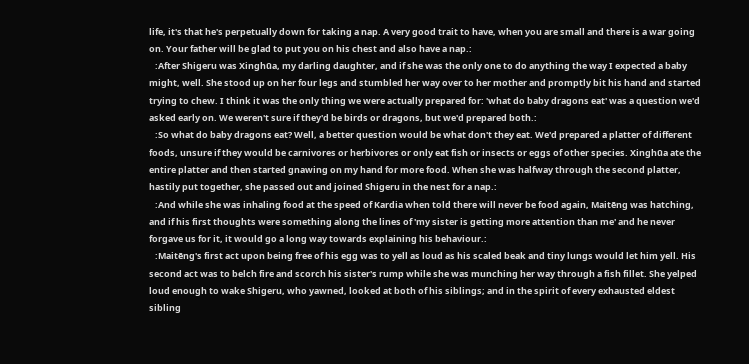life, it's that he's perpetually down for taking a nap. A very good trait to have, when you are small and there is a war going on. Your father will be glad to put you on his chest and also have a nap.:
   :After Shigeru was Xinghūa, my darling daughter, and if she was the only one to do anything the way I expected a baby might, well. She stood up on her four legs and stumbled her way over to her mother and promptly bit his hand and started trying to chew. I think it was the only thing we were actually prepared for: 'what do baby dragons eat' was a question we'd asked early on. We weren't sure if they'd be birds or dragons, but we'd prepared both.:
   :So what do baby dragons eat? Well, a better question would be what don't they eat. We'd prepared a platter of different foods, unsure if they would be carnivores or herbivores or only eat fish or insects or eggs of other species. Xinghūa ate the entire platter and then started gnawing on my hand for more food. When she was halfway through the second platter, hastily put together, she passed out and joined Shigeru in the nest for a nap.:
   :And while she was inhaling food at the speed of Kardia when told there will never be food again, Maitēng was hatching, and if his first thoughts were something along the lines of 'my sister is getting more attention than me' and he never forgave us for it, it would go a long way towards explaining his behaviour.:
   :Maitēng's first act upon being free of his egg was to yell as loud as his scaled beak and tiny lungs would let him yell. His second act was to belch fire and scorch his sister's rump while she was munching her way through a fish fillet. She yelped loud enough to wake Shigeru, who yawned, looked at both of his siblings; and in the spirit of every exhausted eldest sibling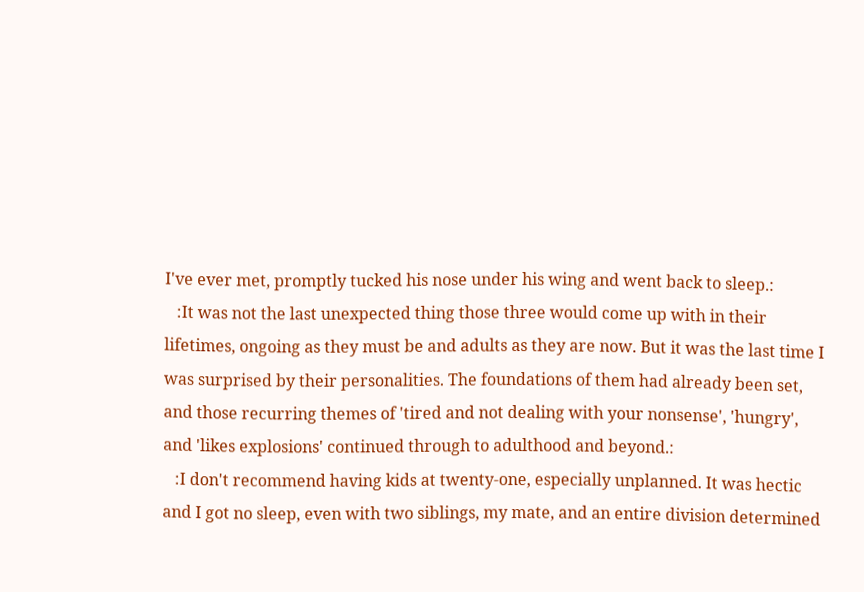I've ever met, promptly tucked his nose under his wing and went back to sleep.:
   :It was not the last unexpected thing those three would come up with in their lifetimes, ongoing as they must be and adults as they are now. But it was the last time I was surprised by their personalities. The foundations of them had already been set, and those recurring themes of 'tired and not dealing with your nonsense', 'hungry', and 'likes explosions' continued through to adulthood and beyond.:
   :I don't recommend having kids at twenty-one, especially unplanned. It was hectic and I got no sleep, even with two siblings, my mate, and an entire division determined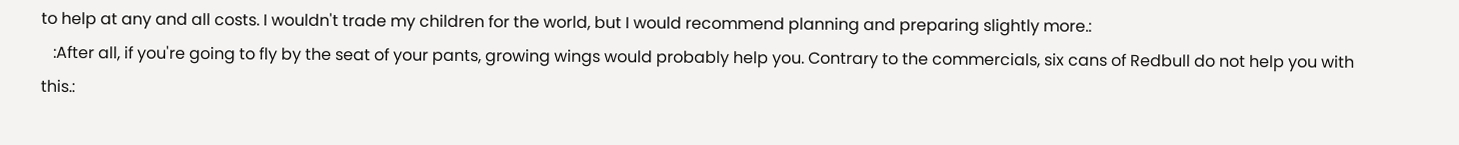to help at any and all costs. I wouldn't trade my children for the world, but I would recommend planning and preparing slightly more.:
   :After all, if you're going to fly by the seat of your pants, growing wings would probably help you. Contrary to the commercials, six cans of Redbull do not help you with this.: